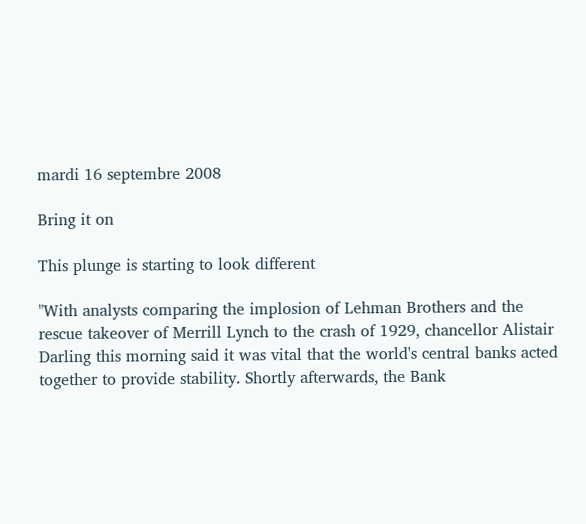mardi 16 septembre 2008

Bring it on

This plunge is starting to look different

"With analysts comparing the implosion of Lehman Brothers and the rescue takeover of Merrill Lynch to the crash of 1929, chancellor Alistair Darling this morning said it was vital that the world's central banks acted together to provide stability. Shortly afterwards, the Bank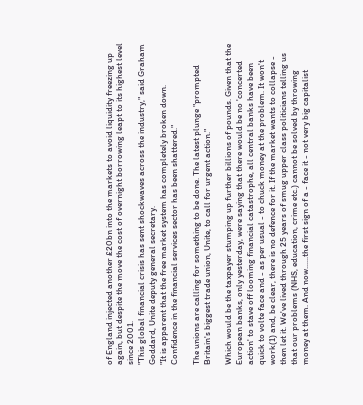of England injected another £20bn into the markets to avoid liquidity freezing up again, but despite the move the cost of overnight borrowing leapt to its highest level since 2001.
"This global financial crisis has sent shockwaves across the industry," said Graham Goddard, Unite deputy general secretary.
"It is apparent that the free market system has completely broken down. Confidence in the financial services sector has been shattered."

The unions are calling for something to be done. The latest plunge "prompted Britain's biggest trade union, Unite, to call for urgent action."

Which would be the taxpayer stumping up further billions of pounds. Given that the European banks, only yesterday, were saying that there would be no 'concerted action' to stave off looming financial catastrophe, all central banks have been quick to volte face and - as per usual - to chuck money at the problem. It won't work(1) and, be clear, there is no defence for it. If the market wants to collapse - then let it. We've lived through 25 years of smug upper class politicians telling us that our problems (NHS, education, crime etc.) cannot be solved by throwing money at them. And now......the first sign of a - face it - not very big capitalist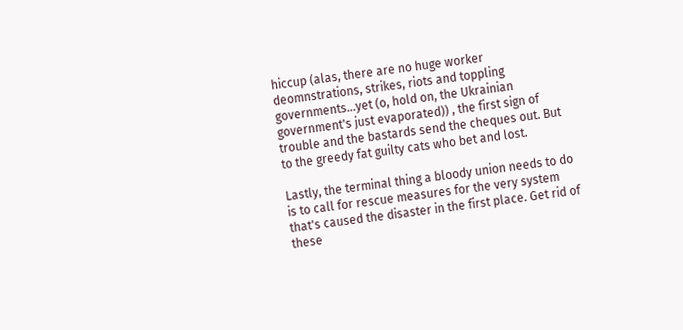hiccup (alas, there are no huge worker deomnstrations, strikes, riots and toppling governments...yet (o, hold on, the Ukrainian government's just evaporated)) , the first sign of trouble and the bastards send the cheques out. But to the greedy fat guilty cats who bet and lost.

Lastly, the terminal thing a bloody union needs to do is to call for rescue measures for the very system that's caused the disaster in the first place. Get rid of these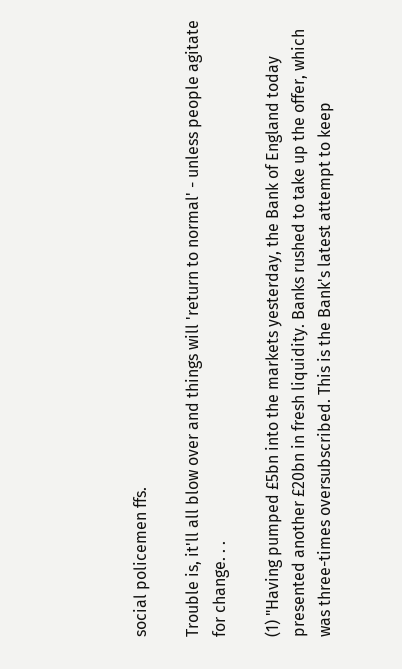social policemen ffs.

Trouble is, it'll all blow over and things will 'return to normal' - unless people agitate for change. . .

(1) "Having pumped £5bn into the markets yesterday, the Bank of England today presented another £20bn in fresh liquidity. Banks rushed to take up the offer, which was three-times oversubscribed. This is the Bank's latest attempt to keep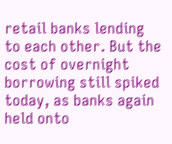retail banks lending to each other. But the cost of overnight borrowing still spiked today, as banks again held onto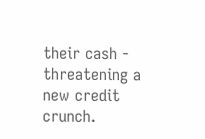their cash - threatening a new credit crunch.